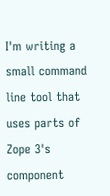I'm writing a small command line tool that uses parts of Zope 3's
component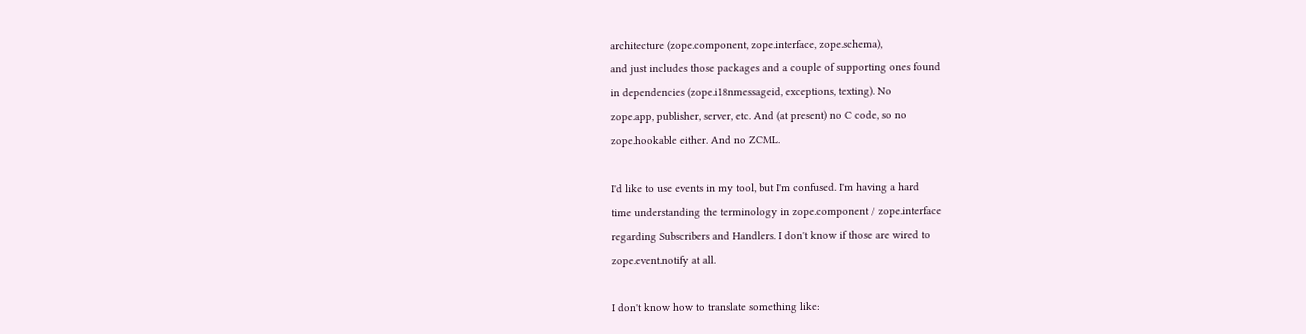architecture (zope.component, zope.interface, zope.schema),
and just includes those packages and a couple of supporting ones found
in dependencies (zope.i18nmessageid, exceptions, texting). No
zope.app, publisher, server, etc. And (at present) no C code, so no
zope.hookable either. And no ZCML.

I'd like to use events in my tool, but I'm confused. I'm having a hard
time understanding the terminology in zope.component / zope.interface
regarding Subscribers and Handlers. I don't know if those are wired to
zope.event.notify at all.

I don't know how to translate something like: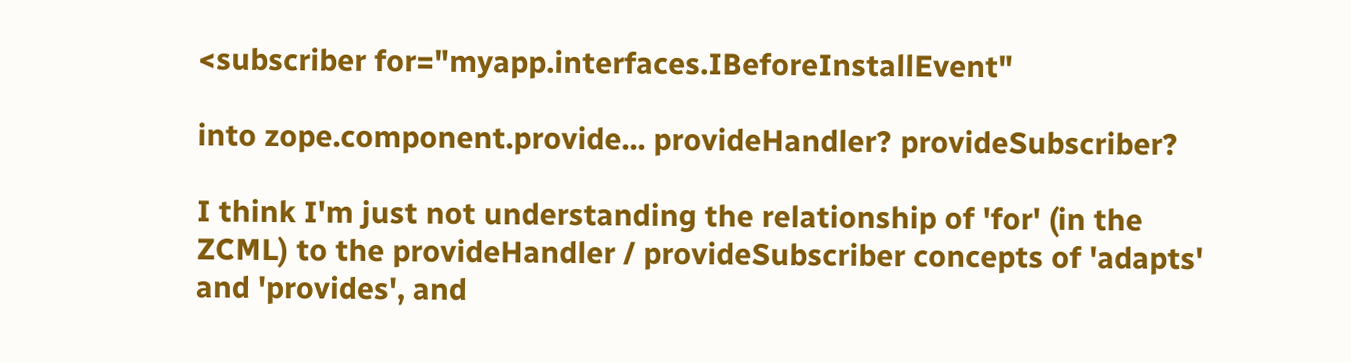<subscriber for="myapp.interfaces.IBeforeInstallEvent"

into zope.component.provide... provideHandler? provideSubscriber?

I think I'm just not understanding the relationship of 'for' (in the
ZCML) to the provideHandler / provideSubscriber concepts of 'adapts'
and 'provides', and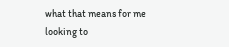what that means for me looking to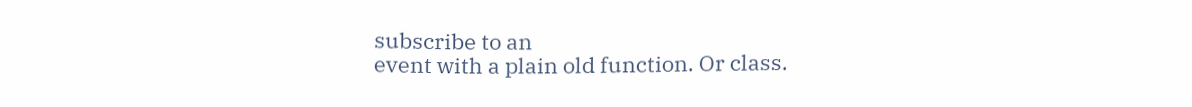subscribe to an
event with a plain old function. Or class.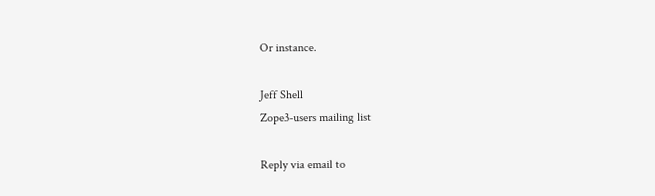Or instance.

Jeff Shell
Zope3-users mailing list

Reply via email to